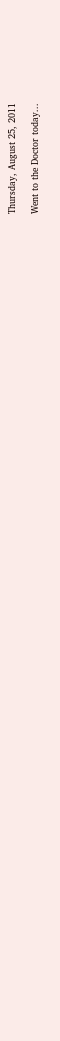Thursday, August 25, 2011

Went to the Doctor today...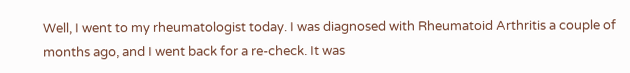Well, I went to my rheumatologist today. I was diagnosed with Rheumatoid Arthritis a couple of months ago, and I went back for a re-check. It was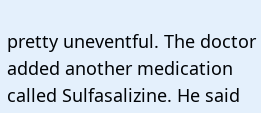pretty uneventful. The doctor added another medication called Sulfasalizine. He said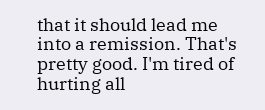that it should lead me into a remission. That's pretty good. I'm tired of hurting all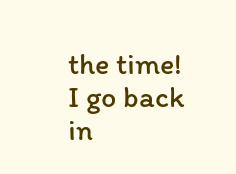the time! I go back in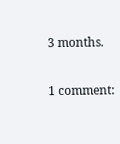3 months.

1 comment: